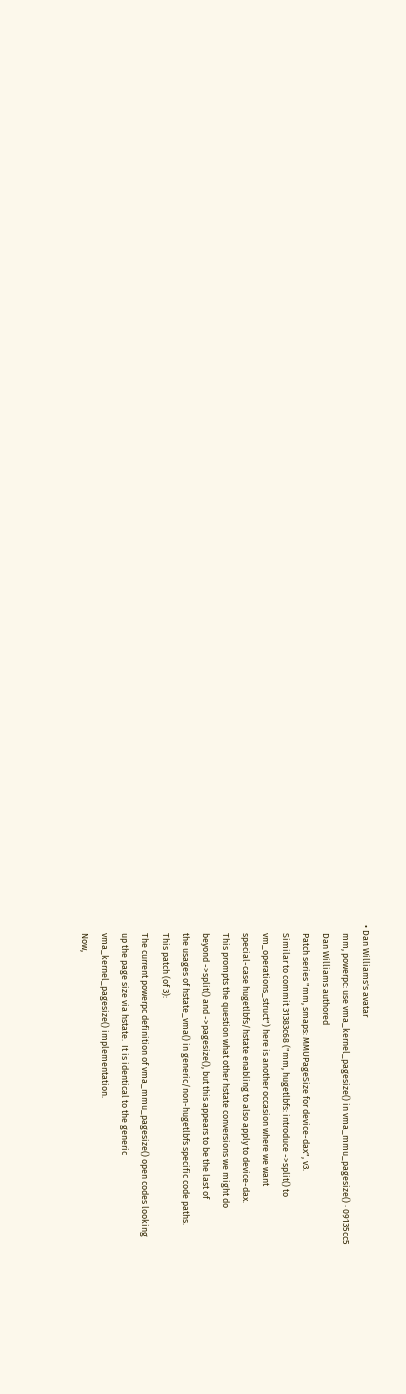• Dan Williams's avatar
    mm, powerpc: use vma_kernel_pagesize() in vma_mmu_pagesize() · 09135cc5
    Dan Williams authored
    Patch series "mm, smaps: MMUPageSize for device-dax", v3.
    Similar to commit 31383c68 ("mm, hugetlbfs: introduce ->split() to
    vm_operations_struct") here is another occasion where we want
    special-case hugetlbfs/hstate enabling to also apply to device-dax.
    This prompts the question what other hstate conversions we might do
    beyond ->split() and ->pagesize(), but this appears to be the last of
    the usages of hstate_vma() in generic/non-hugetlbfs specific code paths.
    This patch (of 3):
    The current powerpc definition of vma_mmu_pagesize() open codes looking
    up the page size via hstate.  It is identical to the generic
    vma_kernel_pagesize() implementation.
    Now,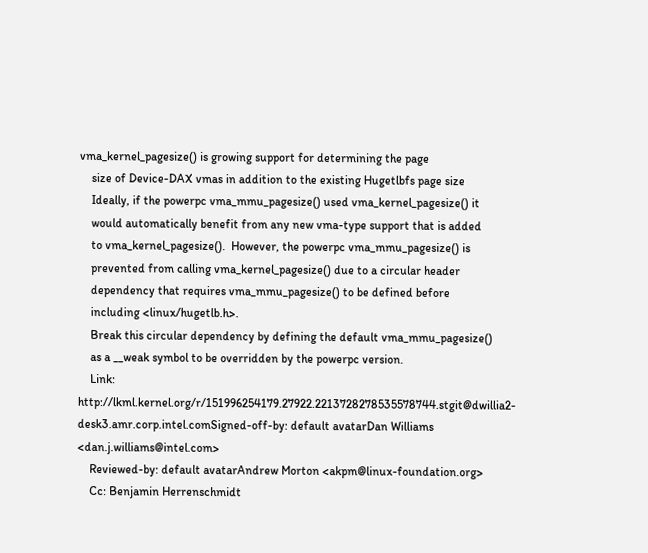vma_kernel_pagesize() is growing support for determining the page
    size of Device-DAX vmas in addition to the existing Hugetlbfs page size
    Ideally, if the powerpc vma_mmu_pagesize() used vma_kernel_pagesize() it
    would automatically benefit from any new vma-type support that is added
    to vma_kernel_pagesize().  However, the powerpc vma_mmu_pagesize() is
    prevented from calling vma_kernel_pagesize() due to a circular header
    dependency that requires vma_mmu_pagesize() to be defined before
    including <linux/hugetlb.h>.
    Break this circular dependency by defining the default vma_mmu_pagesize()
    as a __weak symbol to be overridden by the powerpc version.
    Link: http://lkml.kernel.org/r/151996254179.27922.2213728278535578744.stgit@dwillia2-desk3.amr.corp.intel.comSigned-off-by: default avatarDan Williams <dan.j.williams@intel.com>
    Reviewed-by: default avatarAndrew Morton <akpm@linux-foundation.org>
    Cc: Benjamin Herrenschmidt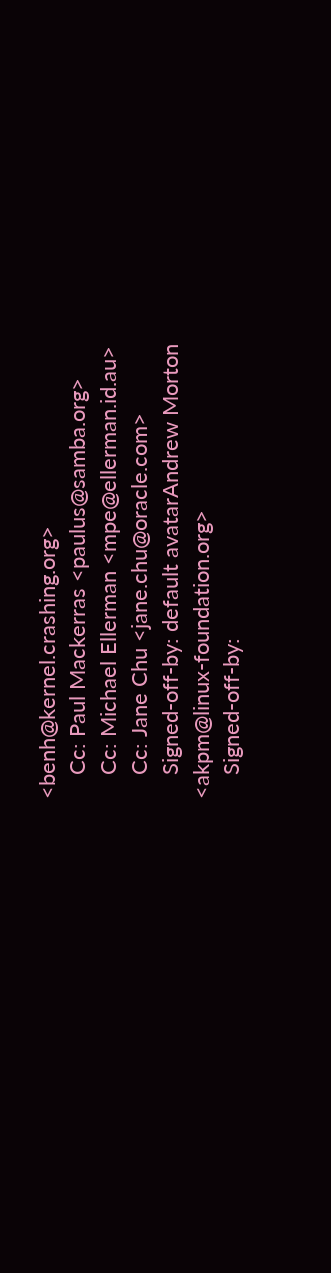<benh@kernel.crashing.org>
    Cc: Paul Mackerras <paulus@samba.org>
    Cc: Michael Ellerman <mpe@ellerman.id.au>
    Cc: Jane Chu <jane.chu@oracle.com>
    Signed-off-by: default avatarAndrew Morton <akpm@linux-foundation.org>
    Signed-off-by: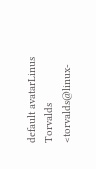default avatarLinus Torvalds <torvalds@linux-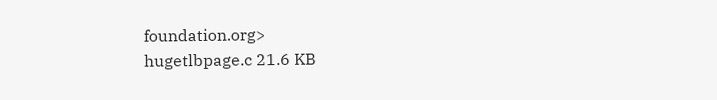foundation.org>
hugetlbpage.c 21.6 KB